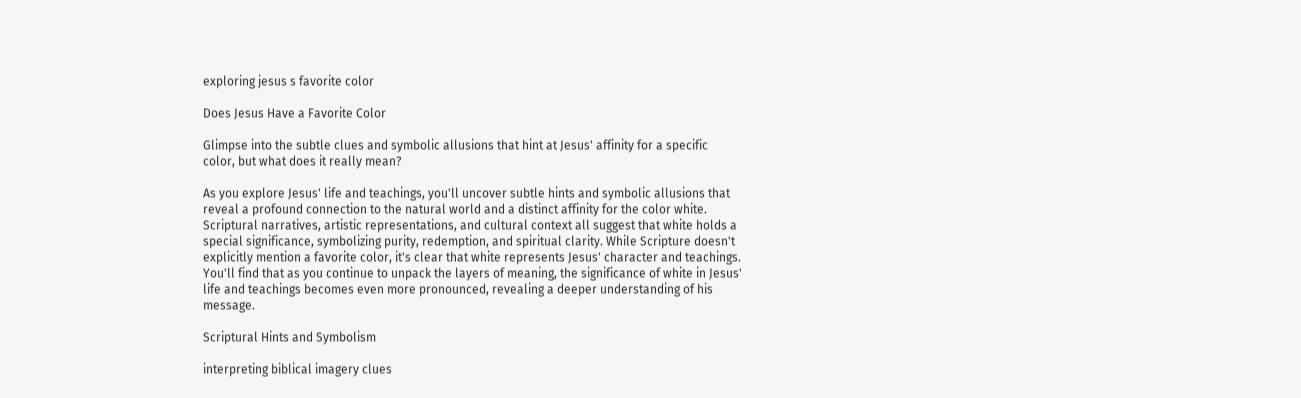exploring jesus s favorite color

Does Jesus Have a Favorite Color

Glimpse into the subtle clues and symbolic allusions that hint at Jesus' affinity for a specific color, but what does it really mean?

As you explore Jesus' life and teachings, you'll uncover subtle hints and symbolic allusions that reveal a profound connection to the natural world and a distinct affinity for the color white. Scriptural narratives, artistic representations, and cultural context all suggest that white holds a special significance, symbolizing purity, redemption, and spiritual clarity. While Scripture doesn't explicitly mention a favorite color, it's clear that white represents Jesus' character and teachings. You'll find that as you continue to unpack the layers of meaning, the significance of white in Jesus' life and teachings becomes even more pronounced, revealing a deeper understanding of his message.

Scriptural Hints and Symbolism

interpreting biblical imagery clues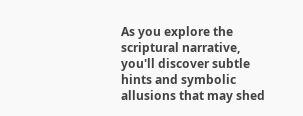As you explore the scriptural narrative, you'll discover subtle hints and symbolic allusions that may shed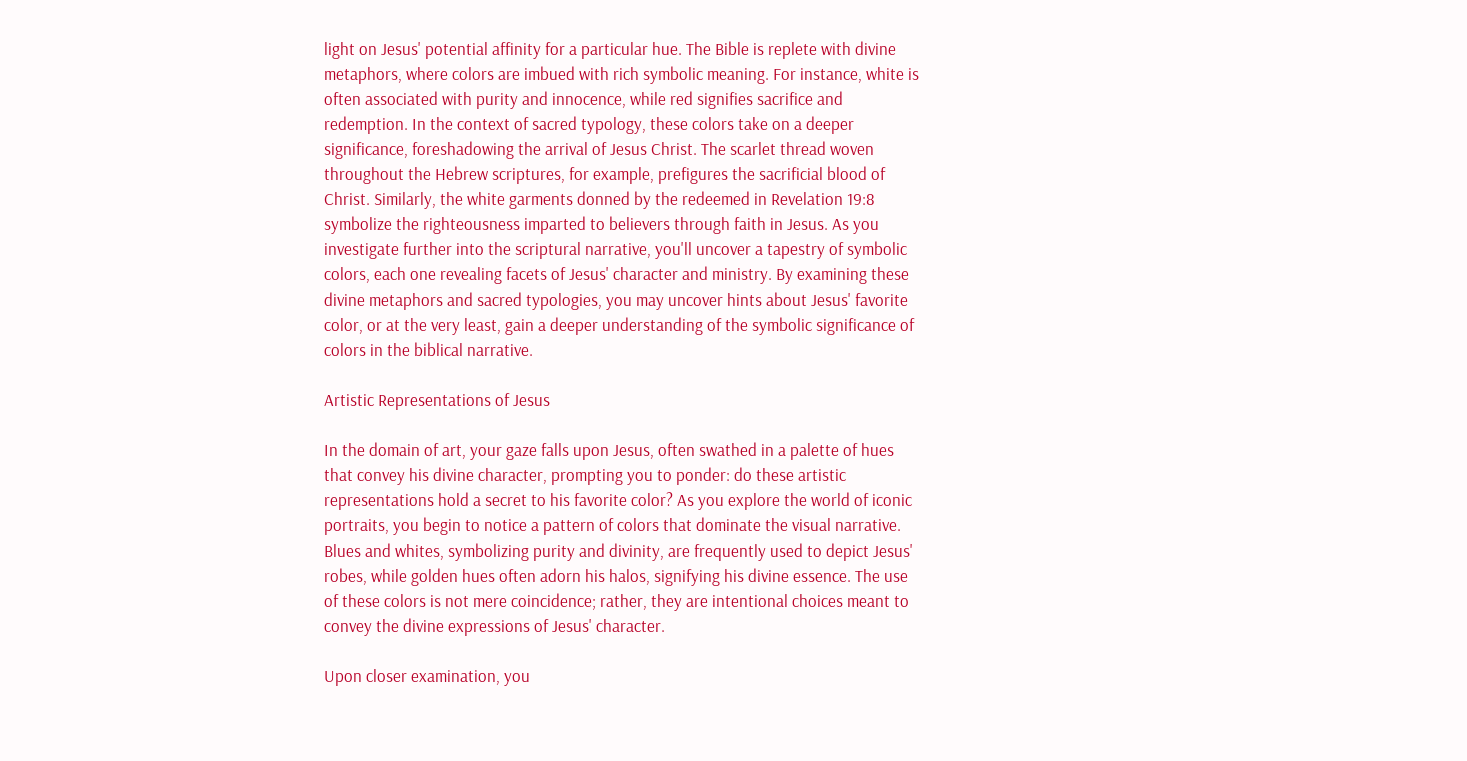light on Jesus' potential affinity for a particular hue. The Bible is replete with divine metaphors, where colors are imbued with rich symbolic meaning. For instance, white is often associated with purity and innocence, while red signifies sacrifice and redemption. In the context of sacred typology, these colors take on a deeper significance, foreshadowing the arrival of Jesus Christ. The scarlet thread woven throughout the Hebrew scriptures, for example, prefigures the sacrificial blood of Christ. Similarly, the white garments donned by the redeemed in Revelation 19:8 symbolize the righteousness imparted to believers through faith in Jesus. As you investigate further into the scriptural narrative, you'll uncover a tapestry of symbolic colors, each one revealing facets of Jesus' character and ministry. By examining these divine metaphors and sacred typologies, you may uncover hints about Jesus' favorite color, or at the very least, gain a deeper understanding of the symbolic significance of colors in the biblical narrative.

Artistic Representations of Jesus

In the domain of art, your gaze falls upon Jesus, often swathed in a palette of hues that convey his divine character, prompting you to ponder: do these artistic representations hold a secret to his favorite color? As you explore the world of iconic portraits, you begin to notice a pattern of colors that dominate the visual narrative. Blues and whites, symbolizing purity and divinity, are frequently used to depict Jesus' robes, while golden hues often adorn his halos, signifying his divine essence. The use of these colors is not mere coincidence; rather, they are intentional choices meant to convey the divine expressions of Jesus' character.

Upon closer examination, you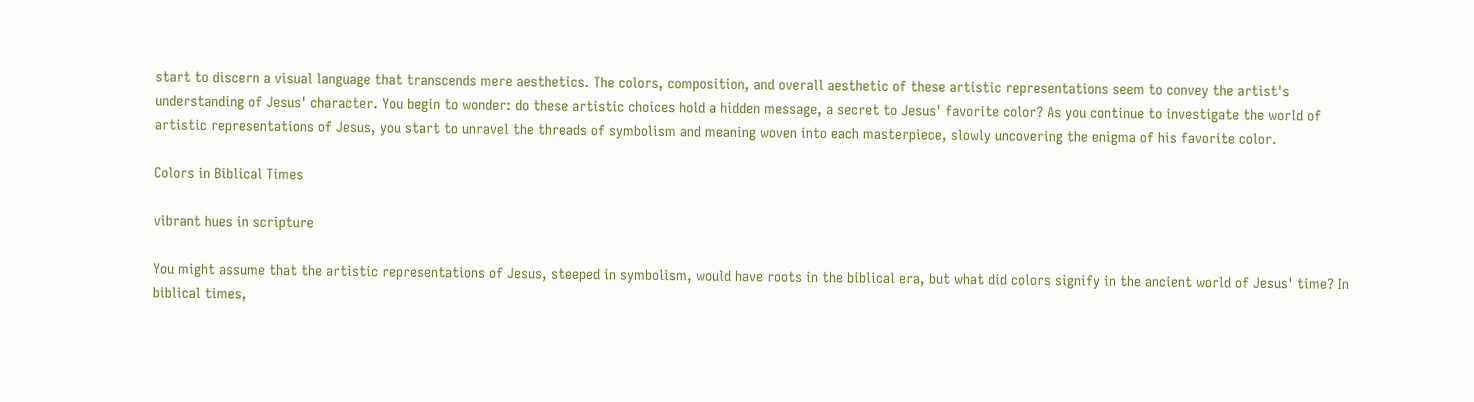start to discern a visual language that transcends mere aesthetics. The colors, composition, and overall aesthetic of these artistic representations seem to convey the artist's understanding of Jesus' character. You begin to wonder: do these artistic choices hold a hidden message, a secret to Jesus' favorite color? As you continue to investigate the world of artistic representations of Jesus, you start to unravel the threads of symbolism and meaning woven into each masterpiece, slowly uncovering the enigma of his favorite color.

Colors in Biblical Times

vibrant hues in scripture

You might assume that the artistic representations of Jesus, steeped in symbolism, would have roots in the biblical era, but what did colors signify in the ancient world of Jesus' time? In biblical times,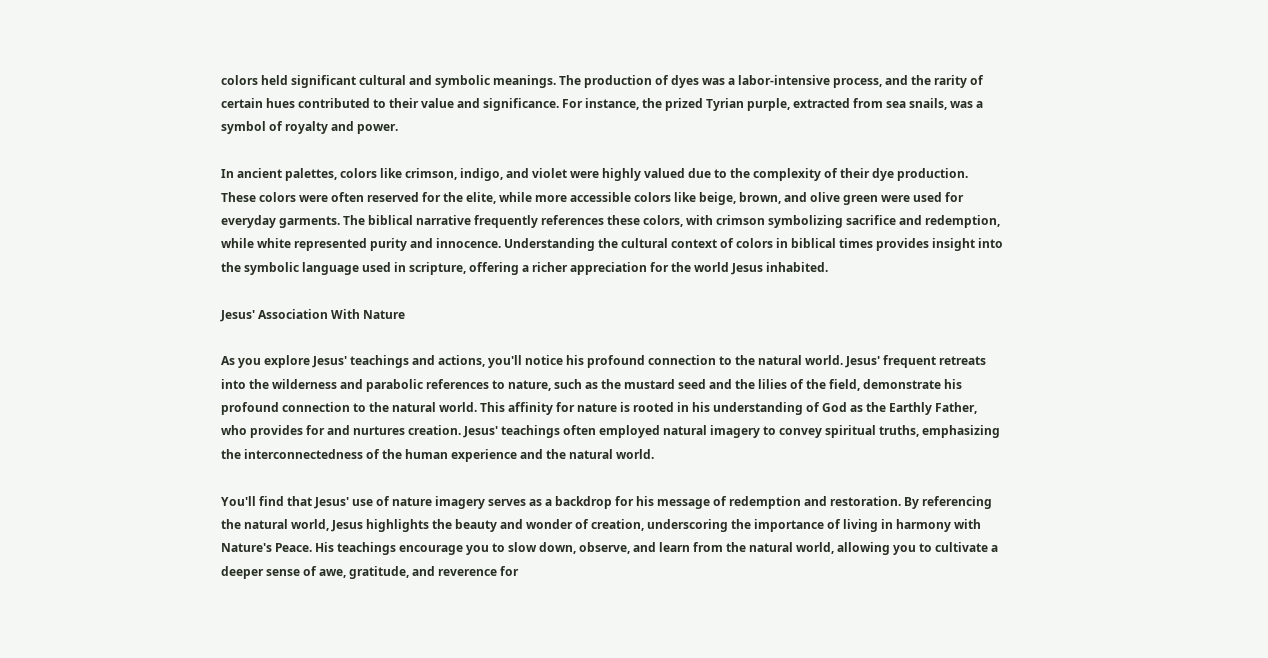colors held significant cultural and symbolic meanings. The production of dyes was a labor-intensive process, and the rarity of certain hues contributed to their value and significance. For instance, the prized Tyrian purple, extracted from sea snails, was a symbol of royalty and power.

In ancient palettes, colors like crimson, indigo, and violet were highly valued due to the complexity of their dye production. These colors were often reserved for the elite, while more accessible colors like beige, brown, and olive green were used for everyday garments. The biblical narrative frequently references these colors, with crimson symbolizing sacrifice and redemption, while white represented purity and innocence. Understanding the cultural context of colors in biblical times provides insight into the symbolic language used in scripture, offering a richer appreciation for the world Jesus inhabited.

Jesus' Association With Nature

As you explore Jesus' teachings and actions, you'll notice his profound connection to the natural world. Jesus' frequent retreats into the wilderness and parabolic references to nature, such as the mustard seed and the lilies of the field, demonstrate his profound connection to the natural world. This affinity for nature is rooted in his understanding of God as the Earthly Father, who provides for and nurtures creation. Jesus' teachings often employed natural imagery to convey spiritual truths, emphasizing the interconnectedness of the human experience and the natural world.

You'll find that Jesus' use of nature imagery serves as a backdrop for his message of redemption and restoration. By referencing the natural world, Jesus highlights the beauty and wonder of creation, underscoring the importance of living in harmony with Nature's Peace. His teachings encourage you to slow down, observe, and learn from the natural world, allowing you to cultivate a deeper sense of awe, gratitude, and reverence for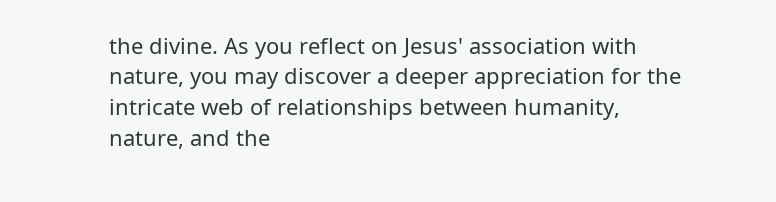the divine. As you reflect on Jesus' association with nature, you may discover a deeper appreciation for the intricate web of relationships between humanity, nature, and the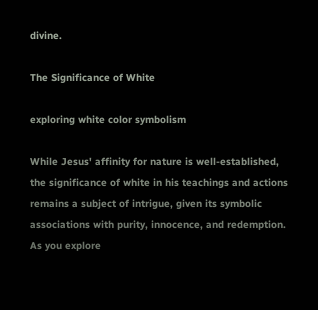divine.

The Significance of White

exploring white color symbolism

While Jesus' affinity for nature is well-established, the significance of white in his teachings and actions remains a subject of intrigue, given its symbolic associations with purity, innocence, and redemption. As you explore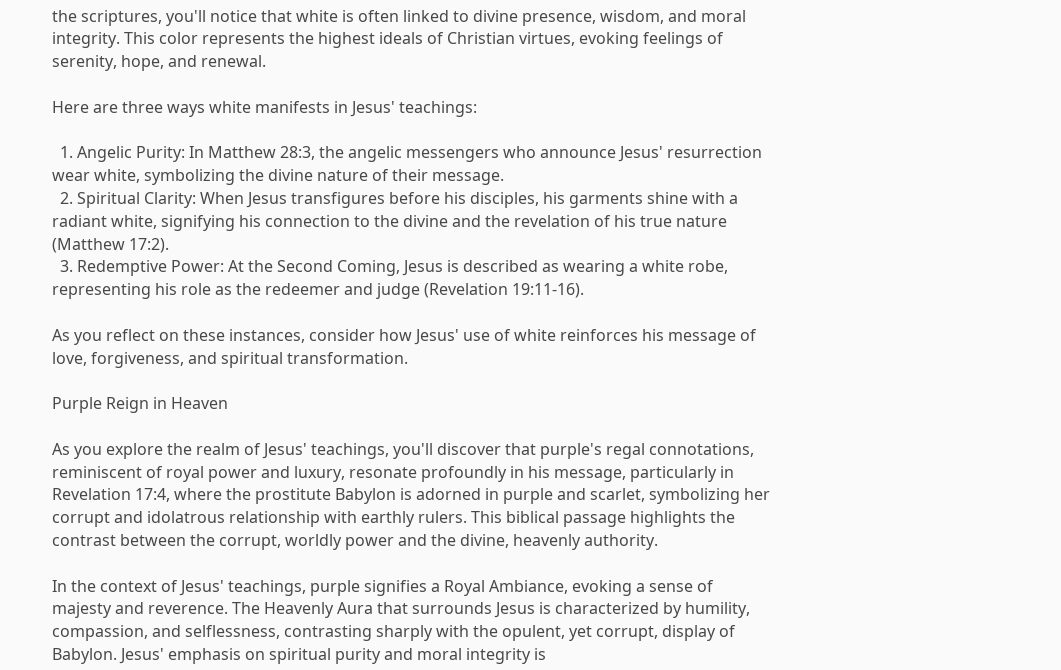the scriptures, you'll notice that white is often linked to divine presence, wisdom, and moral integrity. This color represents the highest ideals of Christian virtues, evoking feelings of serenity, hope, and renewal.

Here are three ways white manifests in Jesus' teachings:

  1. Angelic Purity: In Matthew 28:3, the angelic messengers who announce Jesus' resurrection wear white, symbolizing the divine nature of their message.
  2. Spiritual Clarity: When Jesus transfigures before his disciples, his garments shine with a radiant white, signifying his connection to the divine and the revelation of his true nature (Matthew 17:2).
  3. Redemptive Power: At the Second Coming, Jesus is described as wearing a white robe, representing his role as the redeemer and judge (Revelation 19:11-16).

As you reflect on these instances, consider how Jesus' use of white reinforces his message of love, forgiveness, and spiritual transformation.

Purple Reign in Heaven

As you explore the realm of Jesus' teachings, you'll discover that purple's regal connotations, reminiscent of royal power and luxury, resonate profoundly in his message, particularly in Revelation 17:4, where the prostitute Babylon is adorned in purple and scarlet, symbolizing her corrupt and idolatrous relationship with earthly rulers. This biblical passage highlights the contrast between the corrupt, worldly power and the divine, heavenly authority.

In the context of Jesus' teachings, purple signifies a Royal Ambiance, evoking a sense of majesty and reverence. The Heavenly Aura that surrounds Jesus is characterized by humility, compassion, and selflessness, contrasting sharply with the opulent, yet corrupt, display of Babylon. Jesus' emphasis on spiritual purity and moral integrity is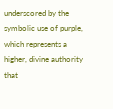underscored by the symbolic use of purple, which represents a higher, divine authority that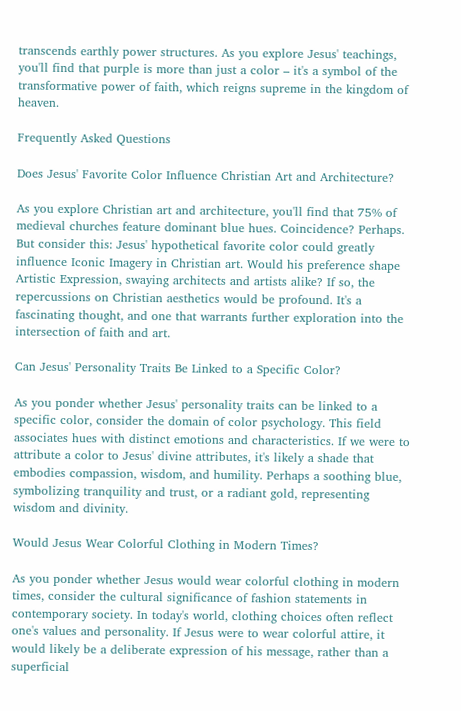transcends earthly power structures. As you explore Jesus' teachings, you'll find that purple is more than just a color – it's a symbol of the transformative power of faith, which reigns supreme in the kingdom of heaven.

Frequently Asked Questions

Does Jesus' Favorite Color Influence Christian Art and Architecture?

As you explore Christian art and architecture, you'll find that 75% of medieval churches feature dominant blue hues. Coincidence? Perhaps. But consider this: Jesus' hypothetical favorite color could greatly influence Iconic Imagery in Christian art. Would his preference shape Artistic Expression, swaying architects and artists alike? If so, the repercussions on Christian aesthetics would be profound. It's a fascinating thought, and one that warrants further exploration into the intersection of faith and art.

Can Jesus' Personality Traits Be Linked to a Specific Color?

As you ponder whether Jesus' personality traits can be linked to a specific color, consider the domain of color psychology. This field associates hues with distinct emotions and characteristics. If we were to attribute a color to Jesus' divine attributes, it's likely a shade that embodies compassion, wisdom, and humility. Perhaps a soothing blue, symbolizing tranquility and trust, or a radiant gold, representing wisdom and divinity.

Would Jesus Wear Colorful Clothing in Modern Times?

As you ponder whether Jesus would wear colorful clothing in modern times, consider the cultural significance of fashion statements in contemporary society. In today's world, clothing choices often reflect one's values and personality. If Jesus were to wear colorful attire, it would likely be a deliberate expression of his message, rather than a superficial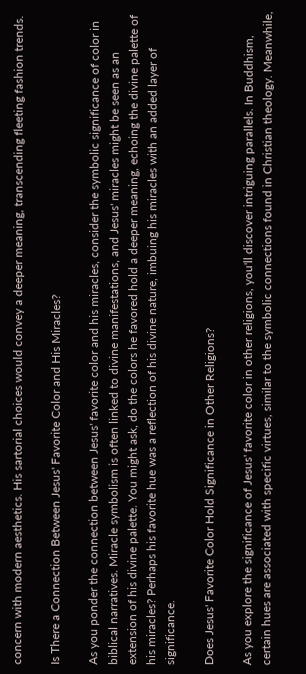concern with modern aesthetics. His sartorial choices would convey a deeper meaning, transcending fleeting fashion trends.

Is There a Connection Between Jesus' Favorite Color and His Miracles?

As you ponder the connection between Jesus' favorite color and his miracles, consider the symbolic significance of color in biblical narratives. Miracle symbolism is often linked to divine manifestations, and Jesus' miracles might be seen as an extension of his divine palette. You might ask, do the colors he favored hold a deeper meaning, echoing the divine palette of his miracles? Perhaps his favorite hue was a reflection of his divine nature, imbuing his miracles with an added layer of significance.

Does Jesus' Favorite Color Hold Significance in Other Religions?

As you explore the significance of Jesus' favorite color in other religions, you'll discover intriguing parallels. In Buddhism, certain hues are associated with specific virtues, similar to the symbolic connections found in Christian theology. Meanwhile,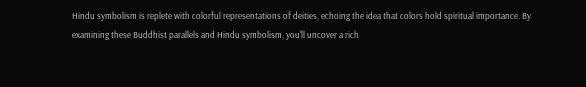Hindu symbolism is replete with colorful representations of deities, echoing the idea that colors hold spiritual importance. By examining these Buddhist parallels and Hindu symbolism, you'll uncover a rich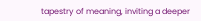tapestry of meaning, inviting a deeper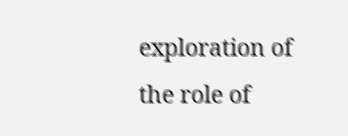exploration of the role of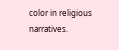color in religious narratives.